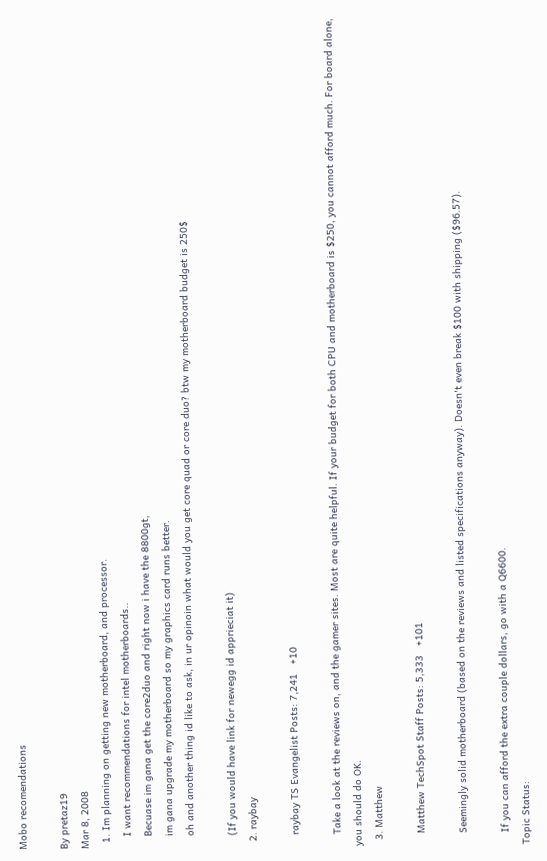Mobo recomendations

By pretaz19
Mar 8, 2008
  1. Im planning on getting new motherboard, and processor.
    I want recommendations for intel motherboards..
    Becuase im gana get the core2duo and right now i have the 8800gt,
    im gana upgrade my motherboard so my graphics card runs better.
    oh and another thing id like to ask, in ur opinoin what would you get core quad or core duo? btw my motherboard budget is 250$

    (If you would have link for newegg id apprieciat it)
  2. raybay

    raybay TS Evangelist Posts: 7,241   +10

    Take a look at the reviews on, and the gamer sites. Most are quite helpful. If your budget for both CPU and motherboard is $250, you cannot afford much. For board alone, you should do OK.
  3. Matthew

    Matthew TechSpot Staff Posts: 5,333   +101

    Seemingly solid motherboard (based on the reviews and listed specifications anyway). Doesn't even break $100 with shipping ($96.57).

    If you can afford the extra couple dollars, go with a Q6600.
Topic Status: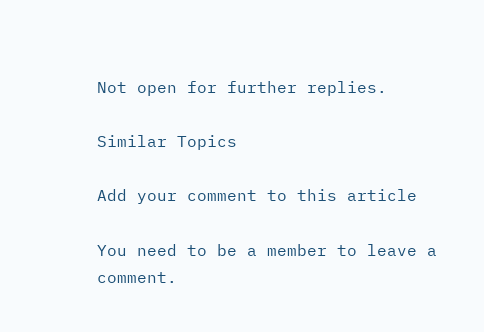Not open for further replies.

Similar Topics

Add your comment to this article

You need to be a member to leave a comment.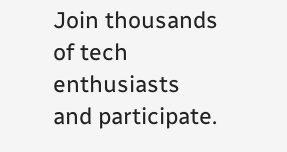Join thousands of tech enthusiasts and participate.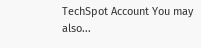TechSpot Account You may also...